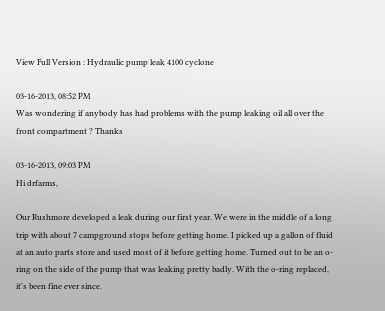View Full Version : Hydraulic pump leak 4100 cyclone

03-16-2013, 08:52 PM
Was wondering if anybody has had problems with the pump leaking oil all over the front compartment ? Thanks

03-16-2013, 09:03 PM
Hi drfarms,

Our Rushmore developed a leak during our first year. We were in the middle of a long trip with about 7 campground stops before getting home. I picked up a gallon of fluid at an auto parts store and used most of it before getting home. Turned out to be an o-ring on the side of the pump that was leaking pretty badly. With the o-ring replaced, it's been fine ever since.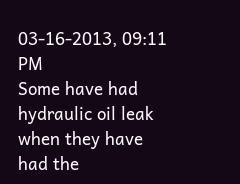03-16-2013, 09:11 PM
Some have had hydraulic oil leak when they have had the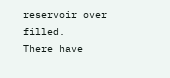reservoir over filled.
There have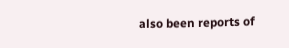also been reports of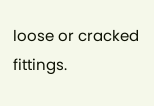loose or cracked fittings.